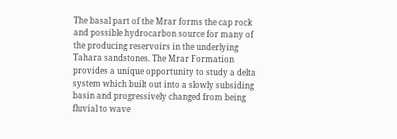The basal part of the Mrar forms the cap rock and possible hydrocarbon source for many of the producing reservoirs in the underlying Tahara sandstones. The Mrar Formation provides a unique opportunity to study a delta system which built out into a slowly subsiding basin and progressively changed from being fluvial to wave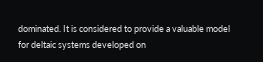dominated. It is considered to provide a valuable model for deltaic systems developed on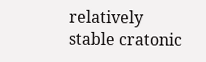relatively stable cratonic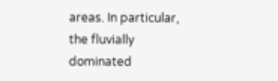areas. In particular, the fluvially dominated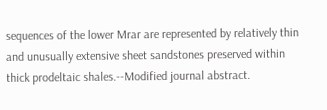sequences of the lower Mrar are represented by relatively thin and unusually extensive sheet sandstones preserved within thick prodeltaic shales.--Modified journal abstract.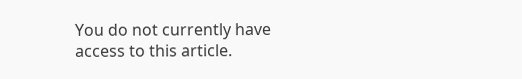You do not currently have access to this article.